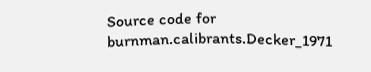Source code for burnman.calibrants.Decker_1971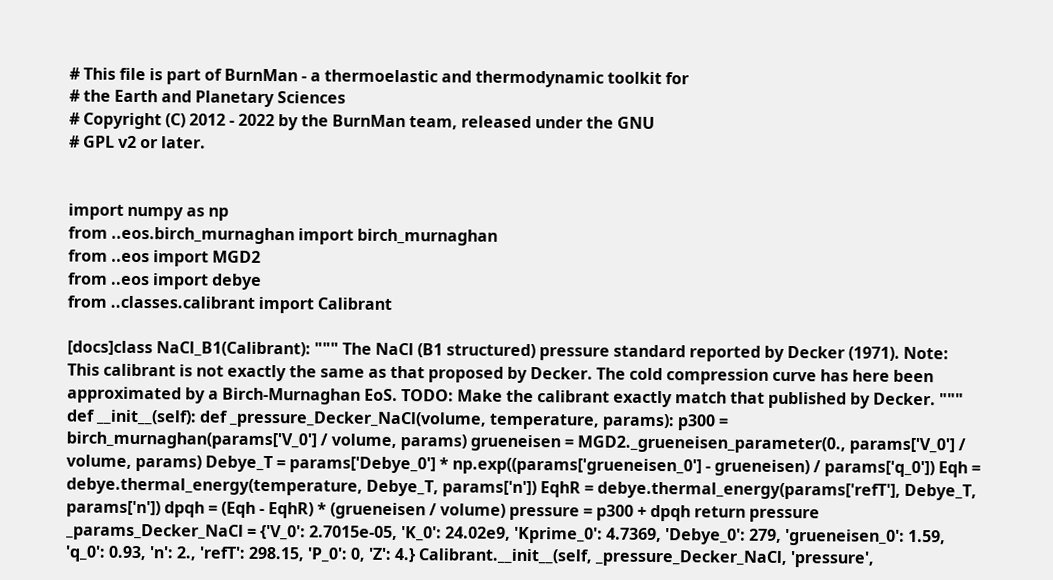# This file is part of BurnMan - a thermoelastic and thermodynamic toolkit for
# the Earth and Planetary Sciences
# Copyright (C) 2012 - 2022 by the BurnMan team, released under the GNU
# GPL v2 or later.


import numpy as np
from ..eos.birch_murnaghan import birch_murnaghan
from ..eos import MGD2
from ..eos import debye
from ..classes.calibrant import Calibrant

[docs]class NaCl_B1(Calibrant): """ The NaCl (B1 structured) pressure standard reported by Decker (1971). Note: This calibrant is not exactly the same as that proposed by Decker. The cold compression curve has here been approximated by a Birch-Murnaghan EoS. TODO: Make the calibrant exactly match that published by Decker. """ def __init__(self): def _pressure_Decker_NaCl(volume, temperature, params): p300 = birch_murnaghan(params['V_0'] / volume, params) grueneisen = MGD2._grueneisen_parameter(0., params['V_0'] / volume, params) Debye_T = params['Debye_0'] * np.exp((params['grueneisen_0'] - grueneisen) / params['q_0']) Eqh = debye.thermal_energy(temperature, Debye_T, params['n']) EqhR = debye.thermal_energy(params['refT'], Debye_T, params['n']) dpqh = (Eqh - EqhR) * (grueneisen / volume) pressure = p300 + dpqh return pressure _params_Decker_NaCl = {'V_0': 2.7015e-05, 'K_0': 24.02e9, 'Kprime_0': 4.7369, 'Debye_0': 279, 'grueneisen_0': 1.59, 'q_0': 0.93, 'n': 2., 'refT': 298.15, 'P_0': 0, 'Z': 4.} Calibrant.__init__(self, _pressure_Decker_NaCl, 'pressure',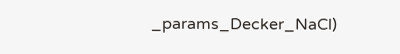_params_Decker_NaCl)